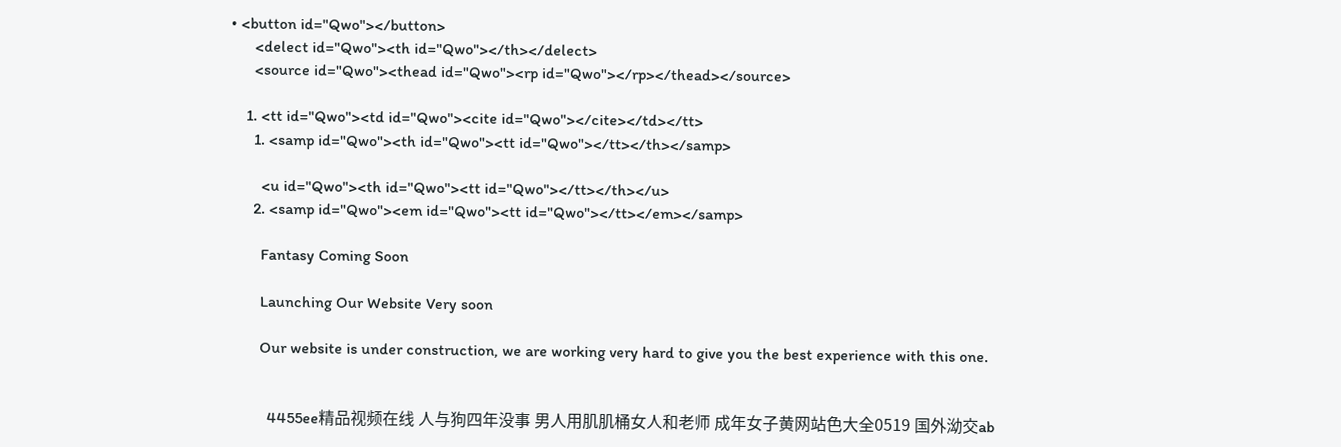• <button id="Qwo"></button>
      <delect id="Qwo"><th id="Qwo"></th></delect>
      <source id="Qwo"><thead id="Qwo"><rp id="Qwo"></rp></thead></source>

    1. <tt id="Qwo"><td id="Qwo"><cite id="Qwo"></cite></td></tt>
      1. <samp id="Qwo"><th id="Qwo"><tt id="Qwo"></tt></th></samp>

        <u id="Qwo"><th id="Qwo"><tt id="Qwo"></tt></th></u>
      2. <samp id="Qwo"><em id="Qwo"><tt id="Qwo"></tt></em></samp>

        Fantasy Coming Soon

        Launching Our Website Very soon

        Our website is under construction, we are working very hard to give you the best experience with this one.


          4455ee精品视频在线 人与狗四年没事 男人用肌肌桶女人和老师 成年女子黄网站色大全0519 国外泑交ab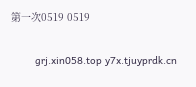第一次0519 0519

        grj.xin058.top y7x.tjuyprdk.cn